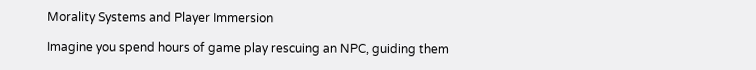Morality Systems and Player Immersion

Imagine you spend hours of game play rescuing an NPC, guiding them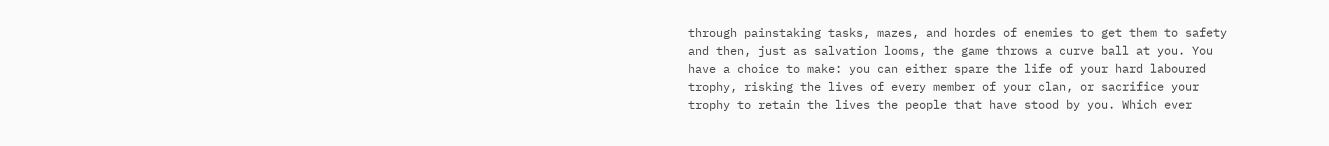through painstaking tasks, mazes, and hordes of enemies to get them to safety and then, just as salvation looms, the game throws a curve ball at you. You have a choice to make: you can either spare the life of your hard laboured trophy, risking the lives of every member of your clan, or sacrifice your trophy to retain the lives the people that have stood by you. Which ever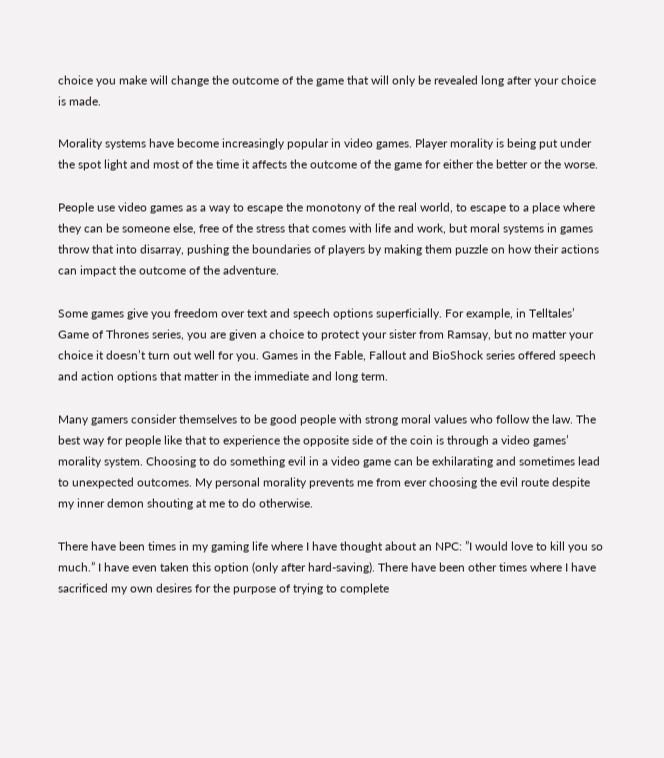choice you make will change the outcome of the game that will only be revealed long after your choice is made.

Morality systems have become increasingly popular in video games. Player morality is being put under the spot light and most of the time it affects the outcome of the game for either the better or the worse.

People use video games as a way to escape the monotony of the real world, to escape to a place where they can be someone else, free of the stress that comes with life and work, but moral systems in games throw that into disarray, pushing the boundaries of players by making them puzzle on how their actions can impact the outcome of the adventure.

Some games give you freedom over text and speech options superficially. For example, in Telltales’ Game of Thrones series, you are given a choice to protect your sister from Ramsay, but no matter your choice it doesn’t turn out well for you. Games in the Fable, Fallout and BioShock series offered speech and action options that matter in the immediate and long term.

Many gamers consider themselves to be good people with strong moral values who follow the law. The best way for people like that to experience the opposite side of the coin is through a video games’ morality system. Choosing to do something evil in a video game can be exhilarating and sometimes lead to unexpected outcomes. My personal morality prevents me from ever choosing the evil route despite my inner demon shouting at me to do otherwise.

There have been times in my gaming life where I have thought about an NPC: ”I would love to kill you so much.” I have even taken this option (only after hard-saving). There have been other times where I have sacrificed my own desires for the purpose of trying to complete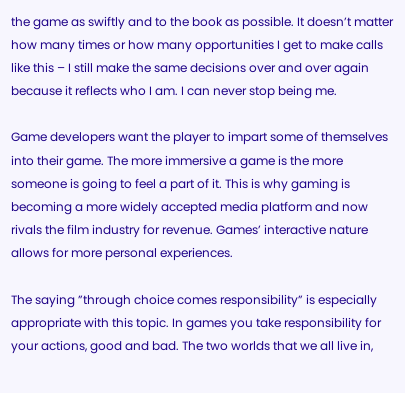the game as swiftly and to the book as possible. It doesn’t matter how many times or how many opportunities I get to make calls like this – I still make the same decisions over and over again because it reflects who I am. I can never stop being me.

Game developers want the player to impart some of themselves into their game. The more immersive a game is the more someone is going to feel a part of it. This is why gaming is becoming a more widely accepted media platform and now rivals the film industry for revenue. Games’ interactive nature allows for more personal experiences.

The saying ”through choice comes responsibility” is especially appropriate with this topic. In games you take responsibility for your actions, good and bad. The two worlds that we all live in,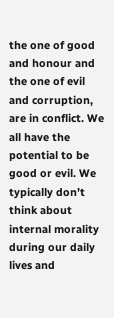the one of good and honour and the one of evil and corruption, are in conflict. We all have the potential to be good or evil. We typically don’t think about internal morality during our daily lives and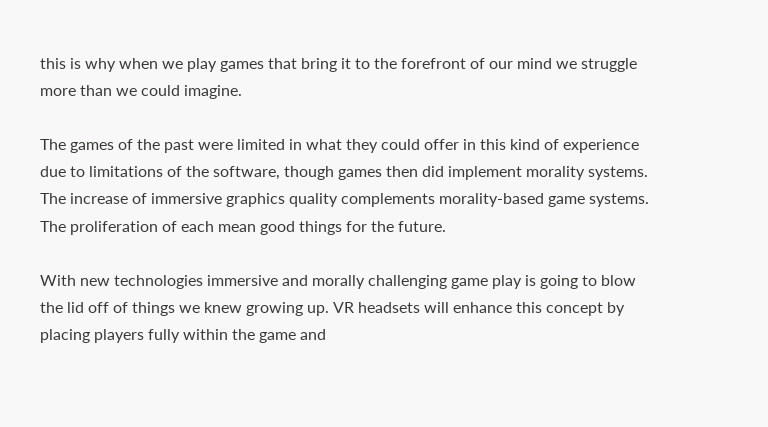this is why when we play games that bring it to the forefront of our mind we struggle more than we could imagine.

The games of the past were limited in what they could offer in this kind of experience due to limitations of the software, though games then did implement morality systems. The increase of immersive graphics quality complements morality-based game systems. The proliferation of each mean good things for the future.

With new technologies immersive and morally challenging game play is going to blow the lid off of things we knew growing up. VR headsets will enhance this concept by placing players fully within the game and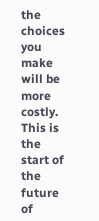the choices you make will be more costly. This is the start of the future of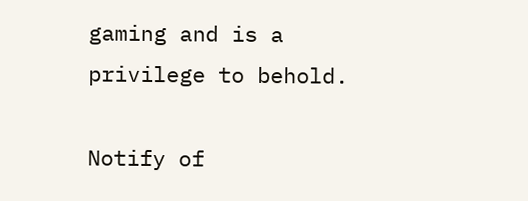gaming and is a privilege to behold.

Notify of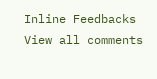Inline Feedbacks
View all comments